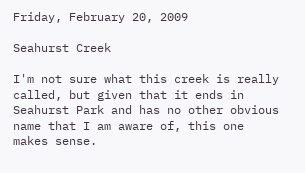Friday, February 20, 2009

Seahurst Creek

I'm not sure what this creek is really called, but given that it ends in Seahurst Park and has no other obvious name that I am aware of, this one makes sense.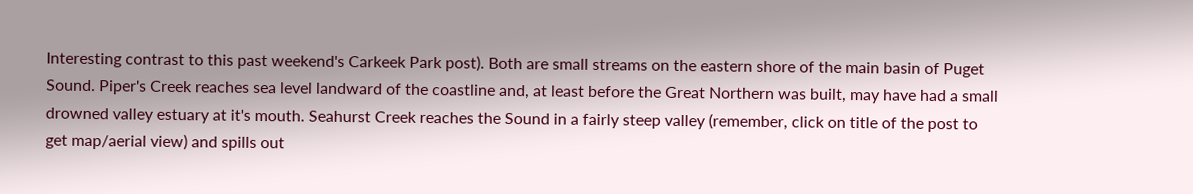Interesting contrast to this past weekend's Carkeek Park post). Both are small streams on the eastern shore of the main basin of Puget Sound. Piper's Creek reaches sea level landward of the coastline and, at least before the Great Northern was built, may have had a small drowned valley estuary at it's mouth. Seahurst Creek reaches the Sound in a fairly steep valley (remember, click on title of the post to get map/aerial view) and spills out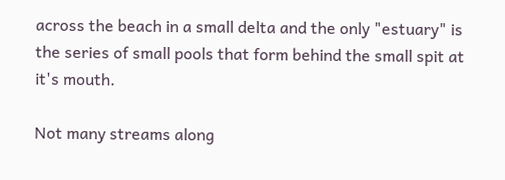across the beach in a small delta and the only "estuary" is the series of small pools that form behind the small spit at it's mouth.

Not many streams along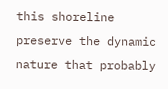this shoreline preserve the dynamic nature that probably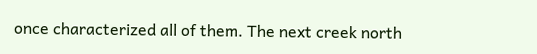once characterized all of them. The next creek north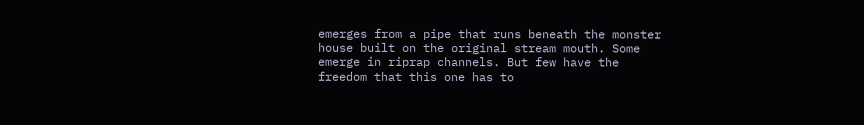emerges from a pipe that runs beneath the monster house built on the original stream mouth. Some emerge in riprap channels. But few have the freedom that this one has to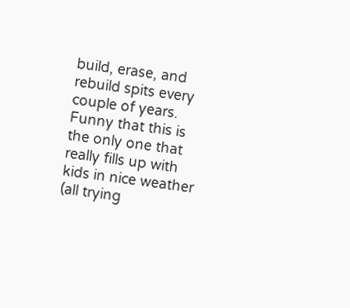build, erase, and rebuild spits every couple of years. Funny that this is the only one that really fills up with kids in nice weather (all trying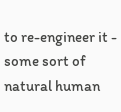to re-engineer it - some sort of natural human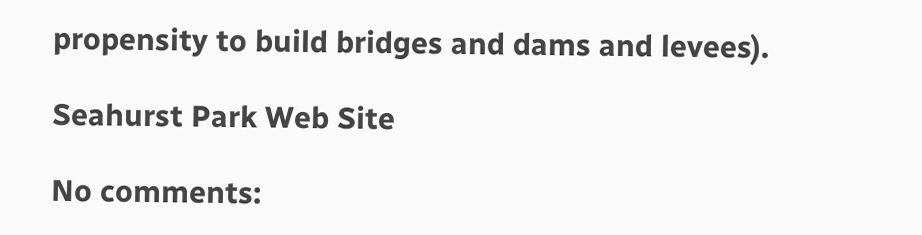propensity to build bridges and dams and levees).

Seahurst Park Web Site

No comments: